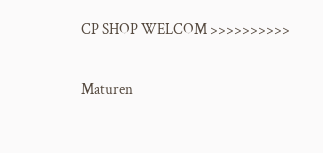CP SHOP WELCOM >>>>>>>>>>

Maturen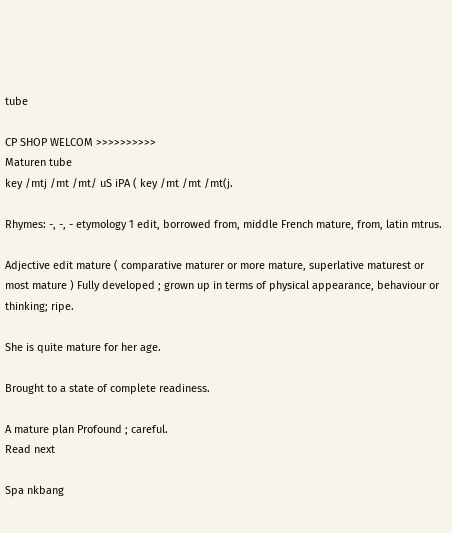tube

CP SHOP WELCOM >>>>>>>>>>
Maturen tube
key /mtj /mt /mt/ uS iPA ( key /mt /mt /mt(j.

Rhymes: -, -, - etymology 1 edit, borrowed from, middle French mature, from, latin mtrus.

Adjective edit mature ( comparative maturer or more mature, superlative maturest or most mature ) Fully developed ; grown up in terms of physical appearance, behaviour or thinking; ripe.

She is quite mature for her age.

Brought to a state of complete readiness.

A mature plan Profound ; careful.
Read next

Spa nkbang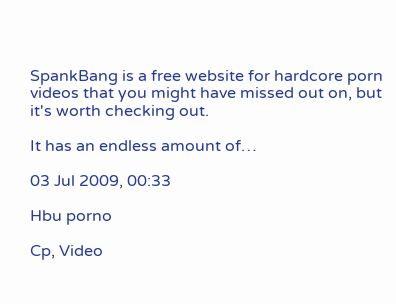SpankBang is a free website for hardcore porn videos that you might have missed out on, but it's worth checking out.

It has an endless amount of…

03 Jul 2009, 00:33

Hbu porno

Cp, Video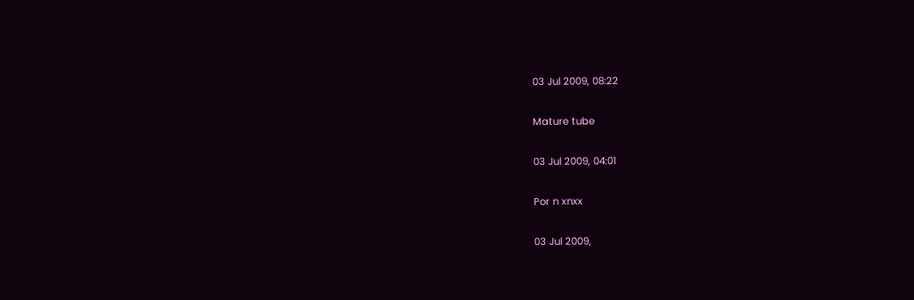03 Jul 2009, 08:22

Mature tube

03 Jul 2009, 04:01

Por n xnxx

03 Jul 2009,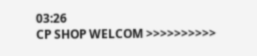03:26
CP SHOP WELCOM >>>>>>>>>>